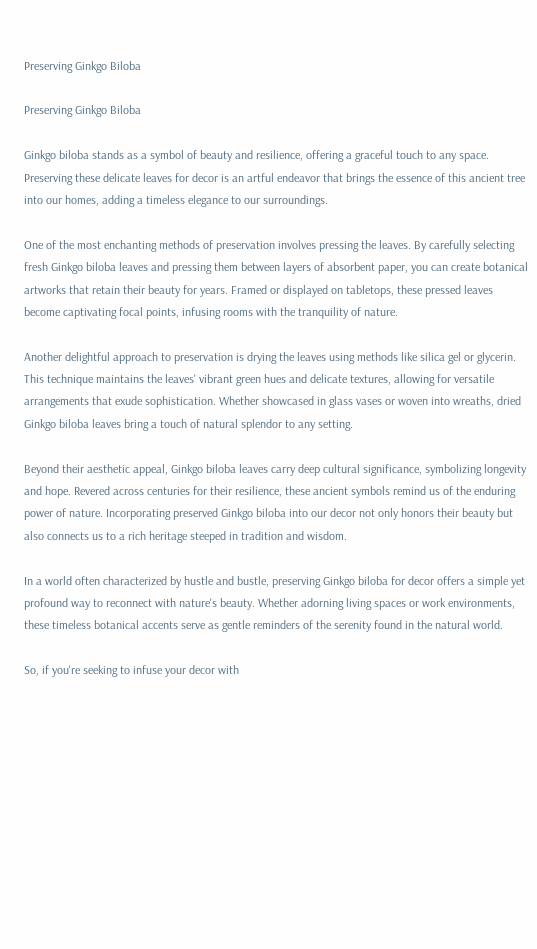Preserving Ginkgo Biloba

Preserving Ginkgo Biloba

Ginkgo biloba stands as a symbol of beauty and resilience, offering a graceful touch to any space. Preserving these delicate leaves for decor is an artful endeavor that brings the essence of this ancient tree into our homes, adding a timeless elegance to our surroundings.

One of the most enchanting methods of preservation involves pressing the leaves. By carefully selecting fresh Ginkgo biloba leaves and pressing them between layers of absorbent paper, you can create botanical artworks that retain their beauty for years. Framed or displayed on tabletops, these pressed leaves become captivating focal points, infusing rooms with the tranquility of nature.

Another delightful approach to preservation is drying the leaves using methods like silica gel or glycerin. This technique maintains the leaves' vibrant green hues and delicate textures, allowing for versatile arrangements that exude sophistication. Whether showcased in glass vases or woven into wreaths, dried Ginkgo biloba leaves bring a touch of natural splendor to any setting.

Beyond their aesthetic appeal, Ginkgo biloba leaves carry deep cultural significance, symbolizing longevity and hope. Revered across centuries for their resilience, these ancient symbols remind us of the enduring power of nature. Incorporating preserved Ginkgo biloba into our decor not only honors their beauty but also connects us to a rich heritage steeped in tradition and wisdom.

In a world often characterized by hustle and bustle, preserving Ginkgo biloba for decor offers a simple yet profound way to reconnect with nature's beauty. Whether adorning living spaces or work environments, these timeless botanical accents serve as gentle reminders of the serenity found in the natural world.

So, if you're seeking to infuse your decor with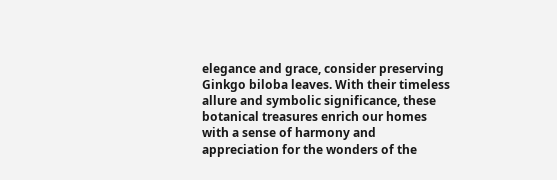elegance and grace, consider preserving Ginkgo biloba leaves. With their timeless allure and symbolic significance, these botanical treasures enrich our homes with a sense of harmony and appreciation for the wonders of the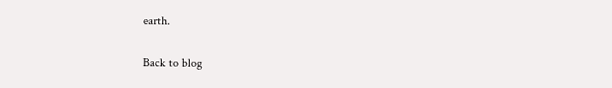earth.

Back to blog